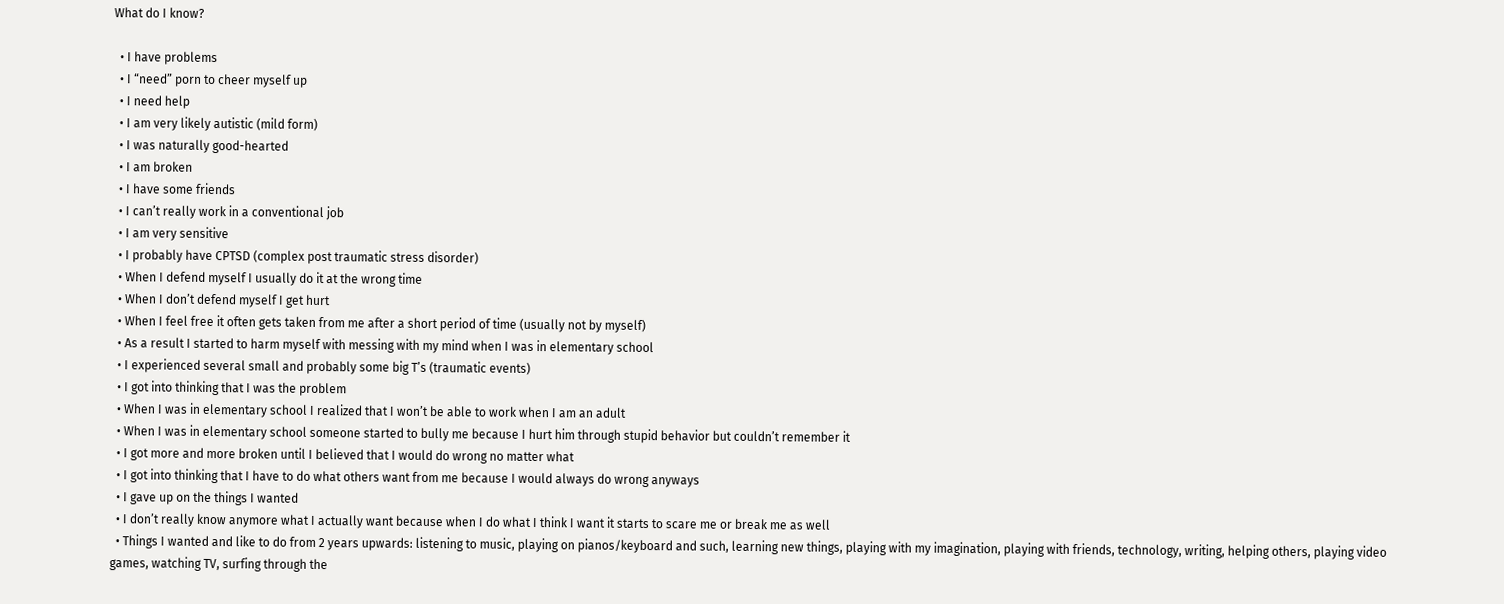What do I know?

  • I have problems
  • I “need” porn to cheer myself up
  • I need help
  • I am very likely autistic (mild form)
  • I was naturally good-hearted
  • I am broken
  • I have some friends
  • I can’t really work in a conventional job
  • I am very sensitive
  • I probably have CPTSD (complex post traumatic stress disorder)
  • When I defend myself I usually do it at the wrong time
  • When I don’t defend myself I get hurt
  • When I feel free it often gets taken from me after a short period of time (usually not by myself)
  • As a result I started to harm myself with messing with my mind when I was in elementary school
  • I experienced several small and probably some big T’s (traumatic events)
  • I got into thinking that I was the problem
  • When I was in elementary school I realized that I won’t be able to work when I am an adult
  • When I was in elementary school someone started to bully me because I hurt him through stupid behavior but couldn’t remember it
  • I got more and more broken until I believed that I would do wrong no matter what
  • I got into thinking that I have to do what others want from me because I would always do wrong anyways
  • I gave up on the things I wanted
  • I don’t really know anymore what I actually want because when I do what I think I want it starts to scare me or break me as well
  • Things I wanted and like to do from 2 years upwards: listening to music, playing on pianos/keyboard and such, learning new things, playing with my imagination, playing with friends, technology, writing, helping others, playing video games, watching TV, surfing through the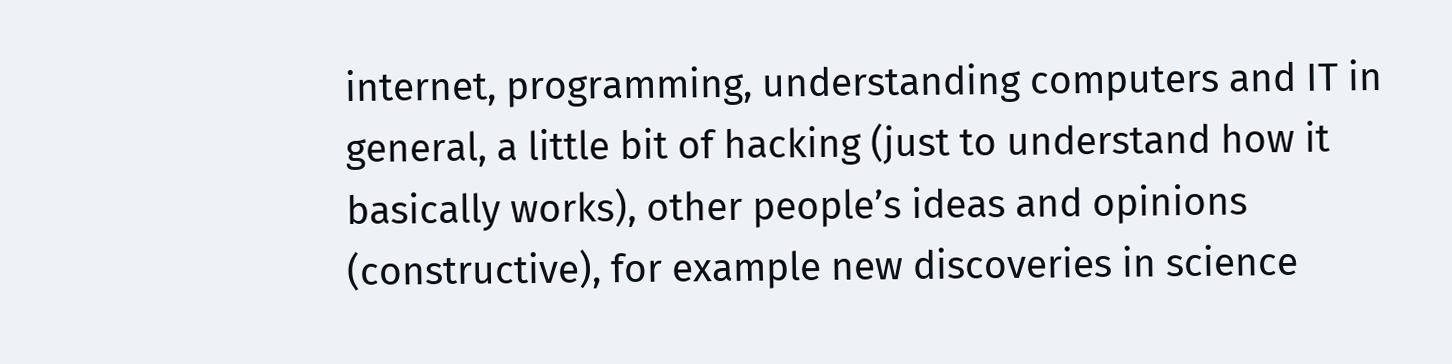internet, programming, understanding computers and IT in general, a little bit of hacking (just to understand how it basically works), other people’s ideas and opinions (constructive), for example new discoveries in science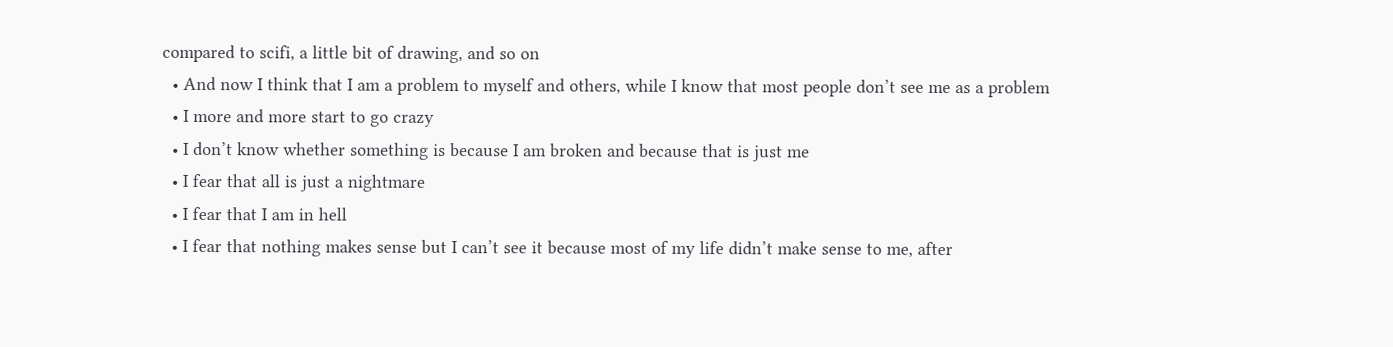compared to scifi, a little bit of drawing, and so on
  • And now I think that I am a problem to myself and others, while I know that most people don’t see me as a problem
  • I more and more start to go crazy
  • I don’t know whether something is because I am broken and because that is just me
  • I fear that all is just a nightmare
  • I fear that I am in hell
  • I fear that nothing makes sense but I can’t see it because most of my life didn’t make sense to me, after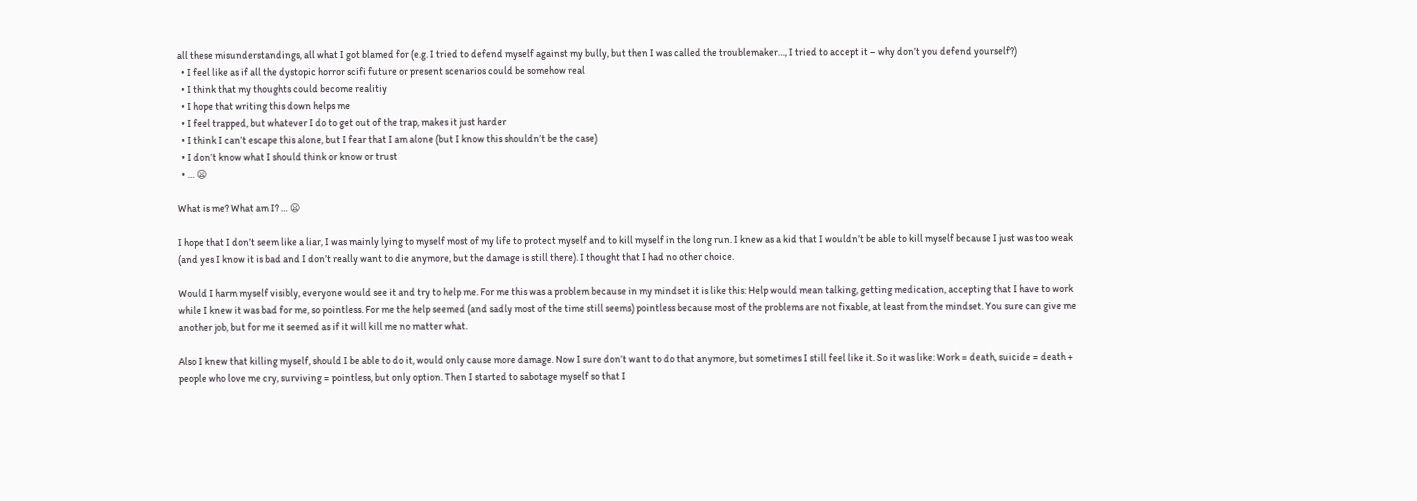all these misunderstandings, all what I got blamed for (e.g. I tried to defend myself against my bully, but then I was called the troublemaker…, I tried to accept it – why don’t you defend yourself?)
  • I feel like as if all the dystopic horror scifi future or present scenarios could be somehow real
  • I think that my thoughts could become realitiy
  • I hope that writing this down helps me
  • I feel trapped, but whatever I do to get out of the trap, makes it just harder
  • I think I can’t escape this alone, but I fear that I am alone (but I know this shouldn’t be the case)
  • I don’t know what I should think or know or trust
  • … 😦

What is me? What am I? … 😦

I hope that I don’t seem like a liar, I was mainly lying to myself most of my life to protect myself and to kill myself in the long run. I knew as a kid that I wouldn’t be able to kill myself because I just was too weak (and yes I know it is bad and I don’t really want to die anymore, but the damage is still there). I thought that I had no other choice.

Would I harm myself visibly, everyone would see it and try to help me. For me this was a problem because in my mindset it is like this: Help would mean talking, getting medication, accepting that I have to work while I knew it was bad for me, so pointless. For me the help seemed (and sadly most of the time still seems) pointless because most of the problems are not fixable, at least from the mindset. You sure can give me another job, but for me it seemed as if it will kill me no matter what.

Also I knew that killing myself, should I be able to do it, would only cause more damage. Now I sure don’t want to do that anymore, but sometimes I still feel like it. So it was like: Work = death, suicide = death + people who love me cry, surviving = pointless, but only option. Then I started to sabotage myself so that I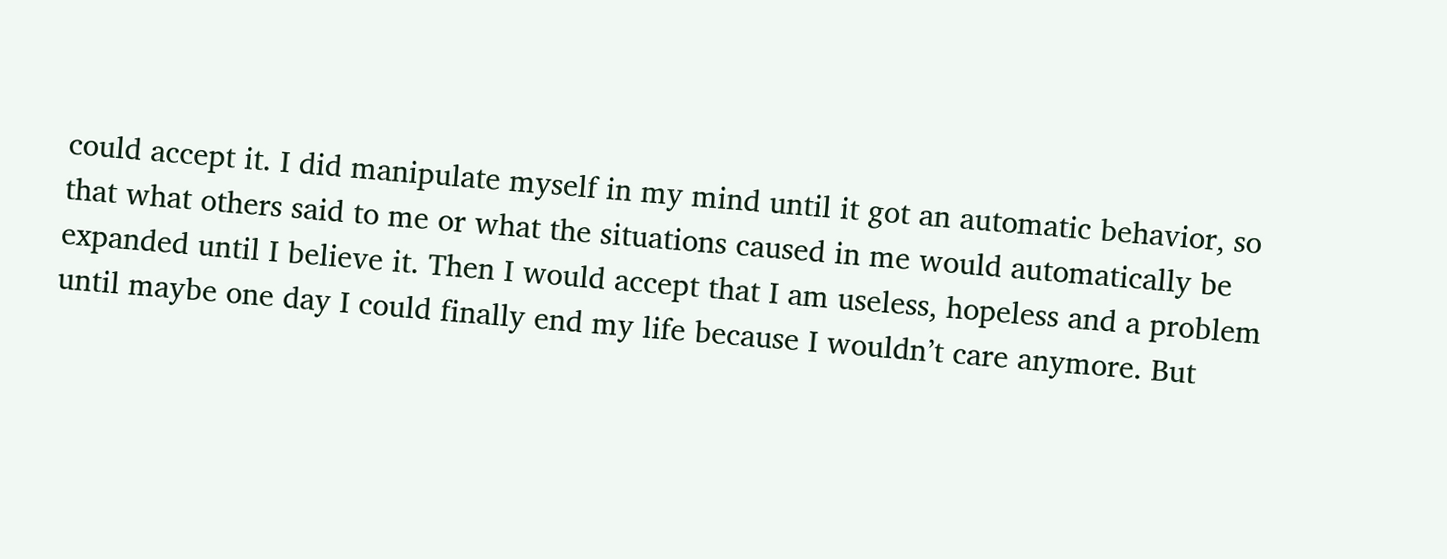could accept it. I did manipulate myself in my mind until it got an automatic behavior, so that what others said to me or what the situations caused in me would automatically be expanded until I believe it. Then I would accept that I am useless, hopeless and a problem until maybe one day I could finally end my life because I wouldn’t care anymore. But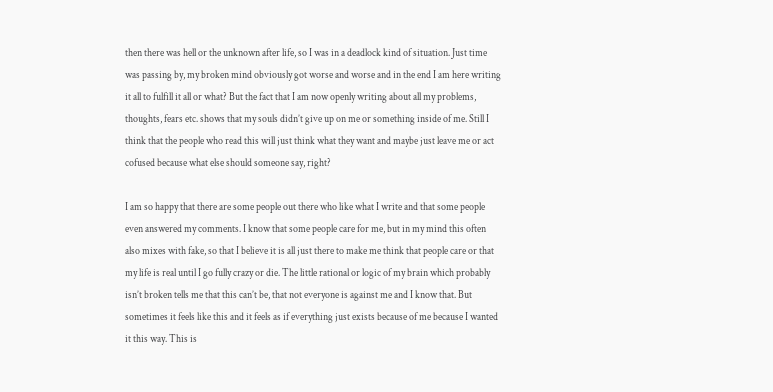then there was hell or the unknown after life, so I was in a deadlock kind of situation. Just time was passing by, my broken mind obviously got worse and worse and in the end I am here writing it all to fulfill it all or what? But the fact that I am now openly writing about all my problems, thoughts, fears etc. shows that my souls didn’t give up on me or something inside of me. Still I think that the people who read this will just think what they want and maybe just leave me or act cofused because what else should someone say, right?

I am so happy that there are some people out there who like what I write and that some people even answered my comments. I know that some people care for me, but in my mind this often also mixes with fake, so that I believe it is all just there to make me think that people care or that my life is real until I go fully crazy or die. The little rational or logic of my brain which probably isn’t broken tells me that this can’t be, that not everyone is against me and I know that. But sometimes it feels like this and it feels as if everything just exists because of me because I wanted it this way. This is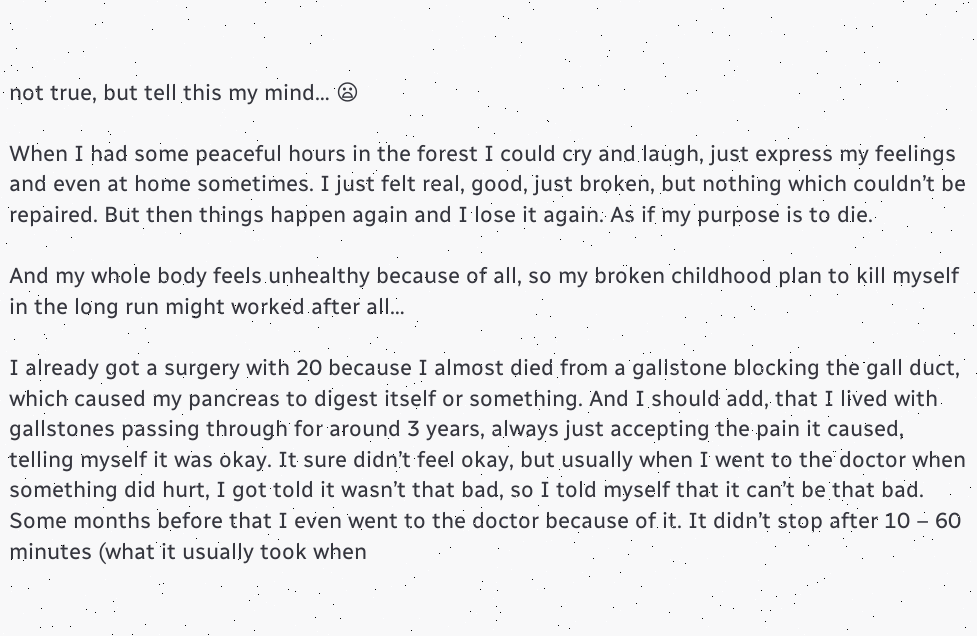not true, but tell this my mind… 😦

When I had some peaceful hours in the forest I could cry and laugh, just express my feelings and even at home sometimes. I just felt real, good, just broken, but nothing which couldn’t be repaired. But then things happen again and I lose it again. As if my purpose is to die.

And my whole body feels unhealthy because of all, so my broken childhood plan to kill myself in the long run might worked after all…

I already got a surgery with 20 because I almost died from a gallstone blocking the gall duct, which caused my pancreas to digest itself or something. And I should add, that I lived with gallstones passing through for around 3 years, always just accepting the pain it caused, telling myself it was okay. It sure didn’t feel okay, but usually when I went to the doctor when something did hurt, I got told it wasn’t that bad, so I told myself that it can’t be that bad. Some months before that I even went to the doctor because of it. It didn’t stop after 10 – 60 minutes (what it usually took when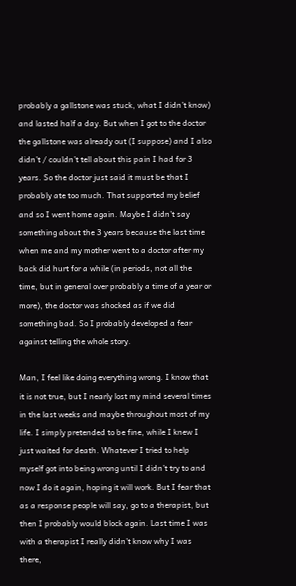probably a gallstone was stuck, what I didn’t know) and lasted half a day. But when I got to the doctor the gallstone was already out (I suppose) and I also didn’t / couldn’t tell about this pain I had for 3 years. So the doctor just said it must be that I probably ate too much. That supported my belief and so I went home again. Maybe I didn’t say something about the 3 years because the last time when me and my mother went to a doctor after my back did hurt for a while (in periods, not all the time, but in general over probably a time of a year or more), the doctor was shocked as if we did something bad. So I probably developed a fear against telling the whole story.

Man, I feel like doing everything wrong. I know that it is not true, but I nearly lost my mind several times in the last weeks and maybe throughout most of my life. I simply pretended to be fine, while I knew I just waited for death. Whatever I tried to help myself got into being wrong until I didn’t try to and now I do it again, hoping it will work. But I fear that as a response people will say, go to a therapist, but then I probably would block again. Last time I was with a therapist I really didn’t know why I was there,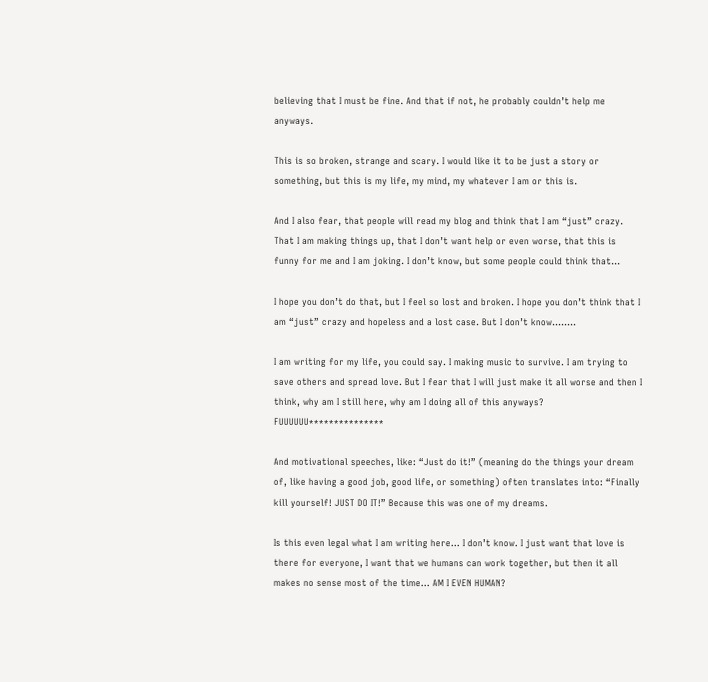believing that I must be fine. And that if not, he probably couldn’t help me anyways.

This is so broken, strange and scary. I would like it to be just a story or something, but this is my life, my mind, my whatever I am or this is.

And I also fear, that people will read my blog and think that I am “just” crazy. That I am making things up, that I don’t want help or even worse, that this is funny for me and I am joking. I don’t know, but some people could think that…

I hope you don’t do that, but I feel so lost and broken. I hope you don’t think that I am “just” crazy and hopeless and a lost case. But I don’t know……..

I am writing for my life, you could say. I making music to survive. I am trying to save others and spread love. But I fear that I will just make it all worse and then I think, why am I still here, why am I doing all of this anyways? FUUUUUU***************

And motivational speeches, like: “Just do it!” (meaning do the things your dream of, like having a good job, good life, or something) often translates into: “Finally kill yourself! JUST DO IT!” Because this was one of my dreams.

Is this even legal what I am writing here… I don’t know. I just want that love is there for everyone, I want that we humans can work together, but then it all makes no sense most of the time… AM I EVEN HUMAN?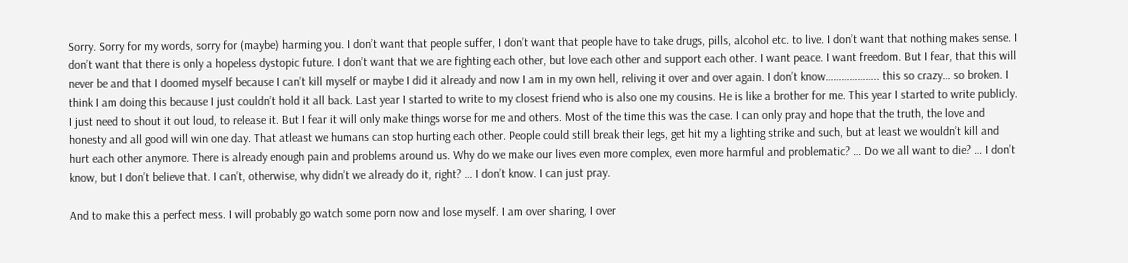Sorry. Sorry for my words, sorry for (maybe) harming you. I don’t want that people suffer, I don’t want that people have to take drugs, pills, alcohol etc. to live. I don’t want that nothing makes sense. I don’t want that there is only a hopeless dystopic future. I don’t want that we are fighting each other, but love each other and support each other. I want peace. I want freedom. But I fear, that this will never be and that I doomed myself because I can’t kill myself or maybe I did it already and now I am in my own hell, reliving it over and over again. I don’t know……………….. this so crazy… so broken. I think I am doing this because I just couldn’t hold it all back. Last year I started to write to my closest friend who is also one my cousins. He is like a brother for me. This year I started to write publicly. I just need to shout it out loud, to release it. But I fear it will only make things worse for me and others. Most of the time this was the case. I can only pray and hope that the truth, the love and honesty and all good will win one day. That atleast we humans can stop hurting each other. People could still break their legs, get hit my a lighting strike and such, but at least we wouldn’t kill and hurt each other anymore. There is already enough pain and problems around us. Why do we make our lives even more complex, even more harmful and problematic? … Do we all want to die? … I don’t know, but I don’t believe that. I can’t, otherwise, why didn’t we already do it, right? … I don’t know. I can just pray.

And to make this a perfect mess. I will probably go watch some porn now and lose myself. I am over sharing, I over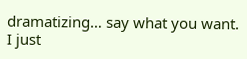dramatizing… say what you want. I just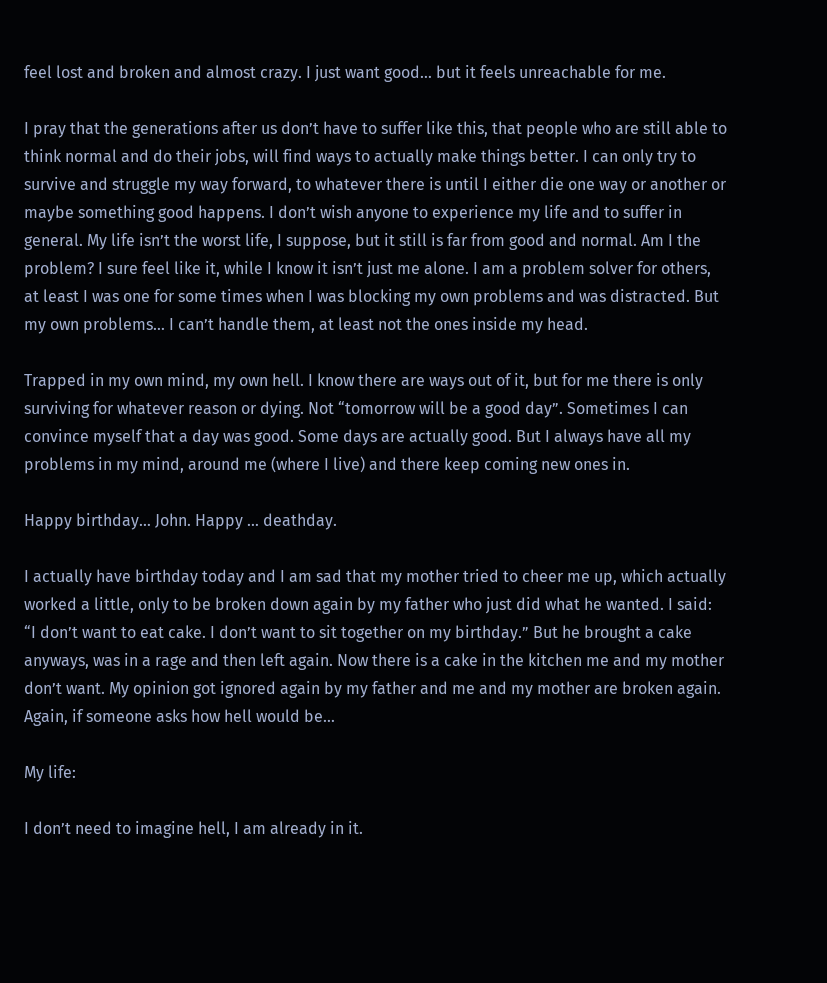feel lost and broken and almost crazy. I just want good… but it feels unreachable for me.

I pray that the generations after us don’t have to suffer like this, that people who are still able to think normal and do their jobs, will find ways to actually make things better. I can only try to survive and struggle my way forward, to whatever there is until I either die one way or another or maybe something good happens. I don’t wish anyone to experience my life and to suffer in general. My life isn’t the worst life, I suppose, but it still is far from good and normal. Am I the problem? I sure feel like it, while I know it isn’t just me alone. I am a problem solver for others, at least I was one for some times when I was blocking my own problems and was distracted. But my own problems… I can’t handle them, at least not the ones inside my head.

Trapped in my own mind, my own hell. I know there are ways out of it, but for me there is only surviving for whatever reason or dying. Not “tomorrow will be a good day”. Sometimes I can convince myself that a day was good. Some days are actually good. But I always have all my problems in my mind, around me (where I live) and there keep coming new ones in.

Happy birthday… John. Happy … deathday.

I actually have birthday today and I am sad that my mother tried to cheer me up, which actually worked a little, only to be broken down again by my father who just did what he wanted. I said: “I don’t want to eat cake. I don’t want to sit together on my birthday.” But he brought a cake anyways, was in a rage and then left again. Now there is a cake in the kitchen me and my mother don’t want. My opinion got ignored again by my father and me and my mother are broken again. Again, if someone asks how hell would be…

My life:

I don’t need to imagine hell, I am already in it.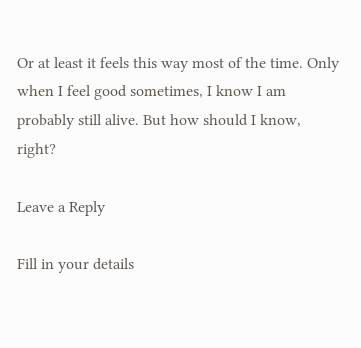Or at least it feels this way most of the time. Only when I feel good sometimes, I know I am probably still alive. But how should I know, right?

Leave a Reply

Fill in your details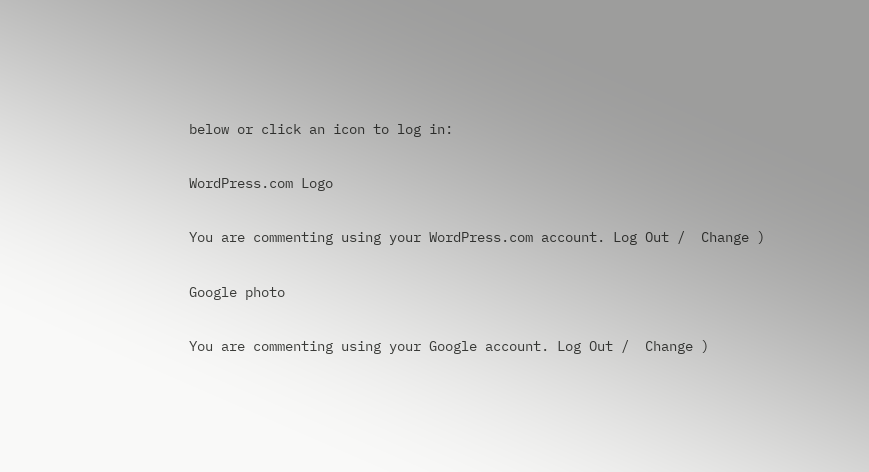below or click an icon to log in:

WordPress.com Logo

You are commenting using your WordPress.com account. Log Out /  Change )

Google photo

You are commenting using your Google account. Log Out /  Change )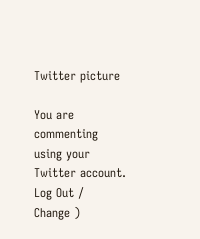Twitter picture

You are commenting using your Twitter account. Log Out /  Change )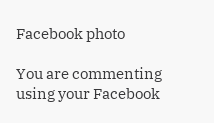Facebook photo

You are commenting using your Facebook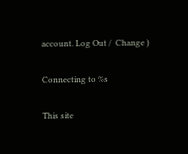account. Log Out /  Change )

Connecting to %s

This site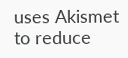uses Akismet to reduce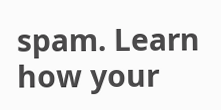spam. Learn how your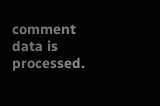comment data is processed.